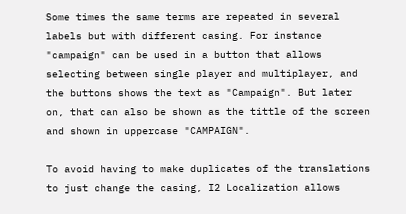Some times the same terms are repeated in several labels but with different casing. For instance "campaign" can be used in a button that allows selecting between single player and multiplayer, and the buttons shows the text as "Campaign". But later on, that can also be shown as the tittle of the screen and shown in uppercase "CAMPAIGN".

To avoid having to make duplicates of the translations to just change the casing, I2 Localization allows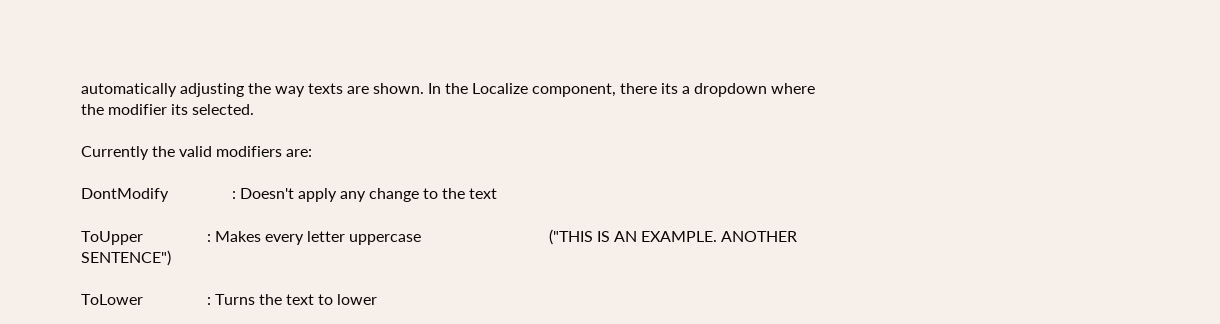automatically adjusting the way texts are shown. In the Localize component, there its a dropdown where the modifier its selected.

Currently the valid modifiers are:

DontModify                : Doesn't apply any change to the text

ToUpper                : Makes every letter uppercase                                ("THIS IS AN EXAMPLE. ANOTHER SENTENCE")

ToLower                : Turns the text to lower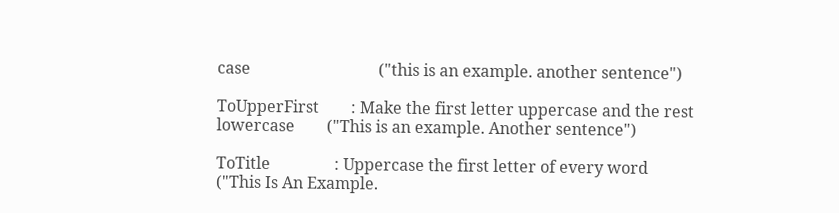case                                ("this is an example. another sentence")

ToUpperFirst        : Make the first letter uppercase and the rest lowercase        ("This is an example. Another sentence")

ToTitle                : Uppercase the first letter of every word                        ("This Is An Example.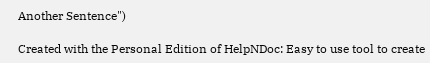Another Sentence")

Created with the Personal Edition of HelpNDoc: Easy to use tool to create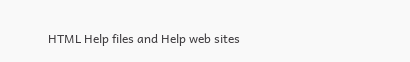HTML Help files and Help web sites